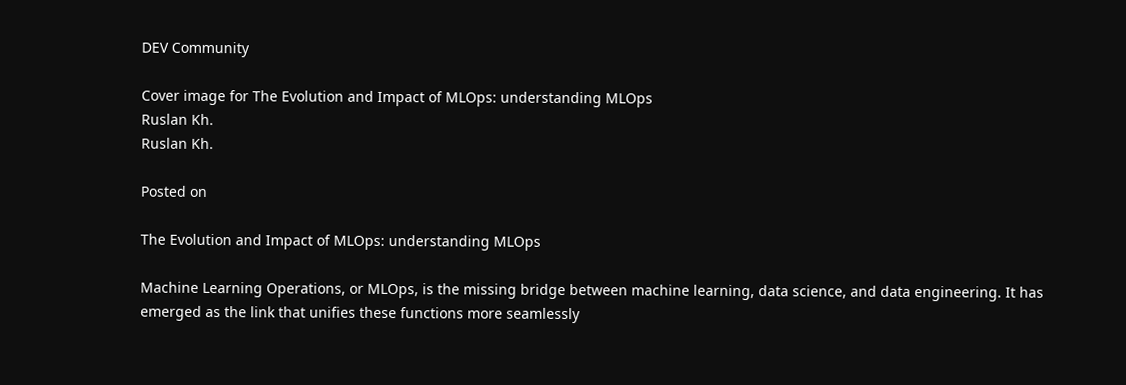DEV Community

Cover image for The Evolution and Impact of MLOps: understanding MLOps
Ruslan Kh.
Ruslan Kh.

Posted on

The Evolution and Impact of MLOps: understanding MLOps

Machine Learning Operations, or MLOps, is the missing bridge between machine learning, data science, and data engineering. It has emerged as the link that unifies these functions more seamlessly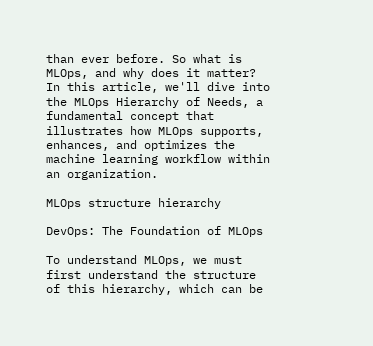than ever before. So what is MLOps, and why does it matter? In this article, we'll dive into the MLOps Hierarchy of Needs, a fundamental concept that illustrates how MLOps supports, enhances, and optimizes the machine learning workflow within an organization.

MLOps structure hierarchy

DevOps: The Foundation of MLOps

To understand MLOps, we must first understand the structure of this hierarchy, which can be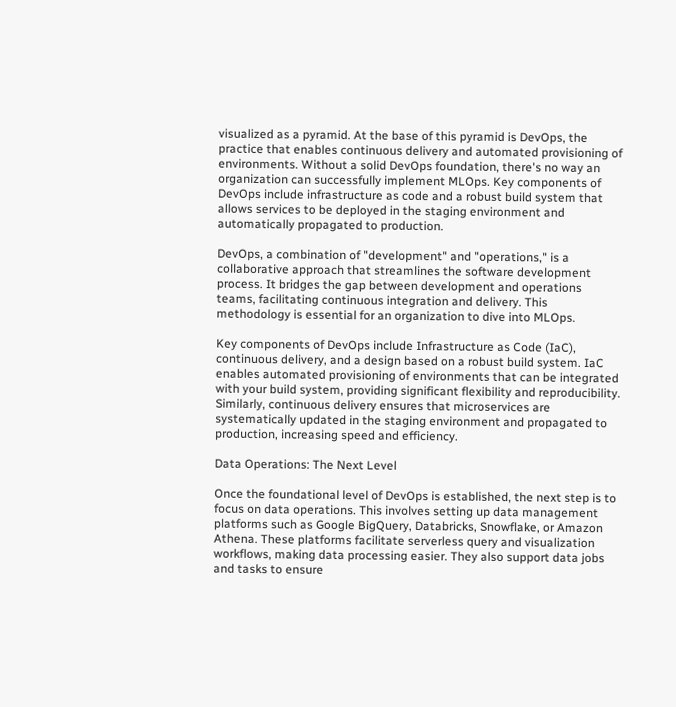visualized as a pyramid. At the base of this pyramid is DevOps, the practice that enables continuous delivery and automated provisioning of environments. Without a solid DevOps foundation, there's no way an organization can successfully implement MLOps. Key components of DevOps include infrastructure as code and a robust build system that allows services to be deployed in the staging environment and automatically propagated to production.

DevOps, a combination of "development" and "operations," is a collaborative approach that streamlines the software development process. It bridges the gap between development and operations teams, facilitating continuous integration and delivery. This methodology is essential for an organization to dive into MLOps.

Key components of DevOps include Infrastructure as Code (IaC), continuous delivery, and a design based on a robust build system. IaC enables automated provisioning of environments that can be integrated with your build system, providing significant flexibility and reproducibility. Similarly, continuous delivery ensures that microservices are systematically updated in the staging environment and propagated to production, increasing speed and efficiency.

Data Operations: The Next Level

Once the foundational level of DevOps is established, the next step is to focus on data operations. This involves setting up data management platforms such as Google BigQuery, Databricks, Snowflake, or Amazon Athena. These platforms facilitate serverless query and visualization workflows, making data processing easier. They also support data jobs and tasks to ensure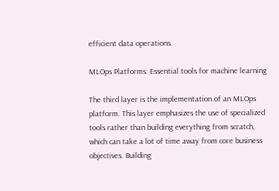efficient data operations.

MLOps Platforms: Essential tools for machine learning

The third layer is the implementation of an MLOps platform. This layer emphasizes the use of specialized tools rather than building everything from scratch, which can take a lot of time away from core business objectives. Building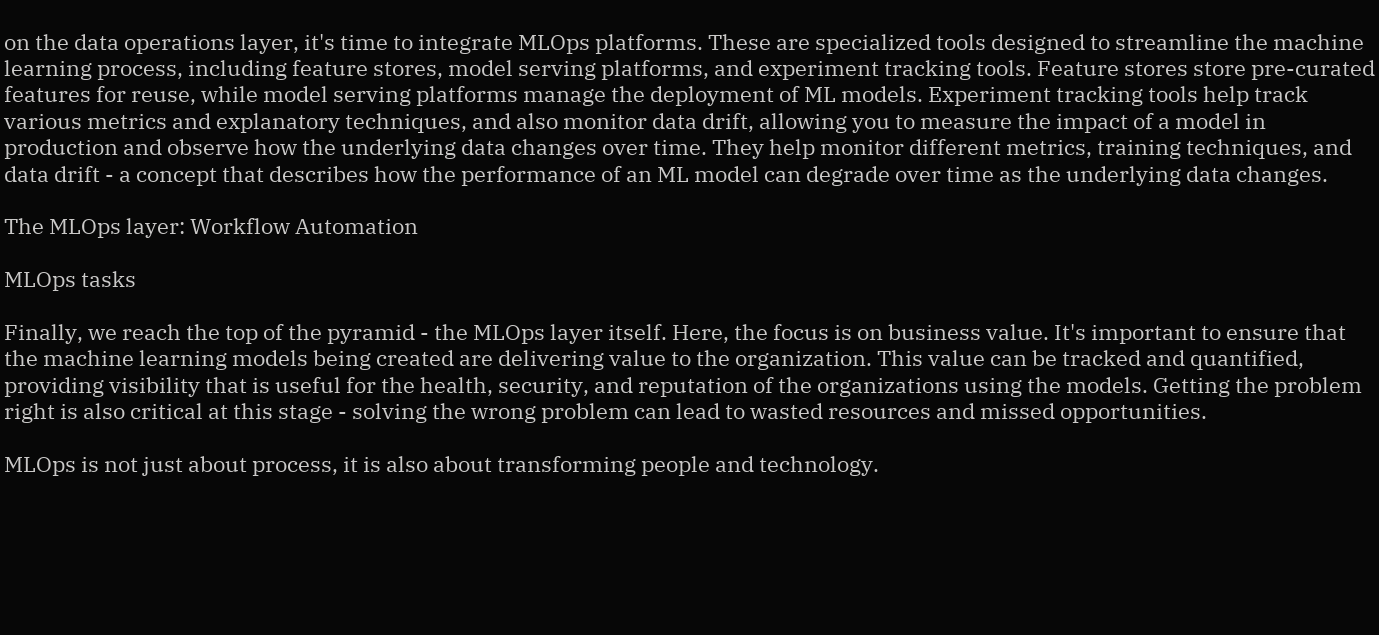on the data operations layer, it's time to integrate MLOps platforms. These are specialized tools designed to streamline the machine learning process, including feature stores, model serving platforms, and experiment tracking tools. Feature stores store pre-curated features for reuse, while model serving platforms manage the deployment of ML models. Experiment tracking tools help track various metrics and explanatory techniques, and also monitor data drift, allowing you to measure the impact of a model in production and observe how the underlying data changes over time. They help monitor different metrics, training techniques, and data drift - a concept that describes how the performance of an ML model can degrade over time as the underlying data changes.

The MLOps layer: Workflow Automation

MLOps tasks

Finally, we reach the top of the pyramid - the MLOps layer itself. Here, the focus is on business value. It's important to ensure that the machine learning models being created are delivering value to the organization. This value can be tracked and quantified, providing visibility that is useful for the health, security, and reputation of the organizations using the models. Getting the problem right is also critical at this stage - solving the wrong problem can lead to wasted resources and missed opportunities.

MLOps is not just about process, it is also about transforming people and technology.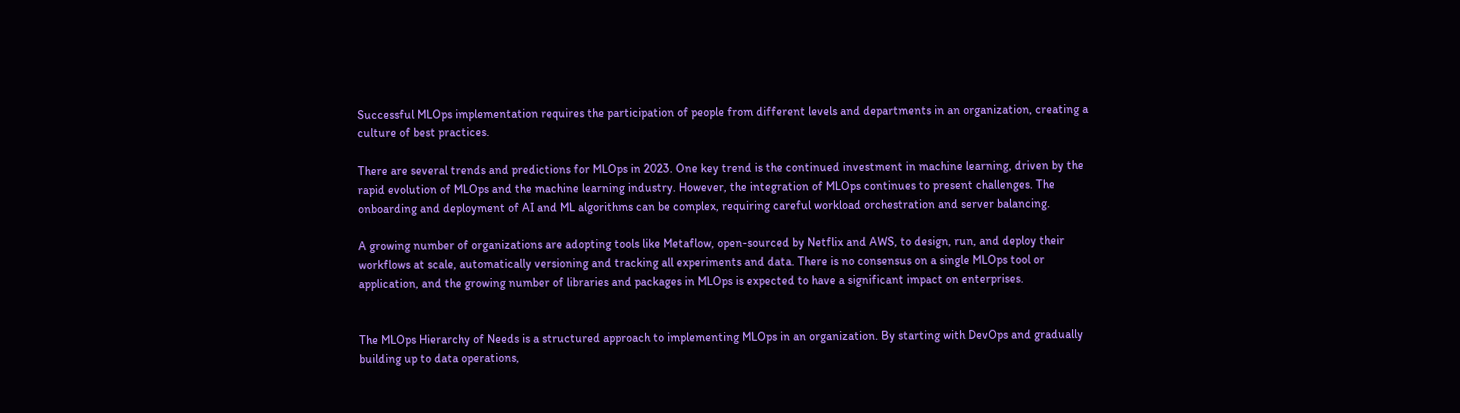Successful MLOps implementation requires the participation of people from different levels and departments in an organization, creating a culture of best practices.

There are several trends and predictions for MLOps in 2023. One key trend is the continued investment in machine learning, driven by the rapid evolution of MLOps and the machine learning industry. However, the integration of MLOps continues to present challenges. The onboarding and deployment of AI and ML algorithms can be complex, requiring careful workload orchestration and server balancing.

A growing number of organizations are adopting tools like Metaflow, open-sourced by Netflix and AWS, to design, run, and deploy their workflows at scale, automatically versioning and tracking all experiments and data. There is no consensus on a single MLOps tool or application, and the growing number of libraries and packages in MLOps is expected to have a significant impact on enterprises.


The MLOps Hierarchy of Needs is a structured approach to implementing MLOps in an organization. By starting with DevOps and gradually building up to data operations,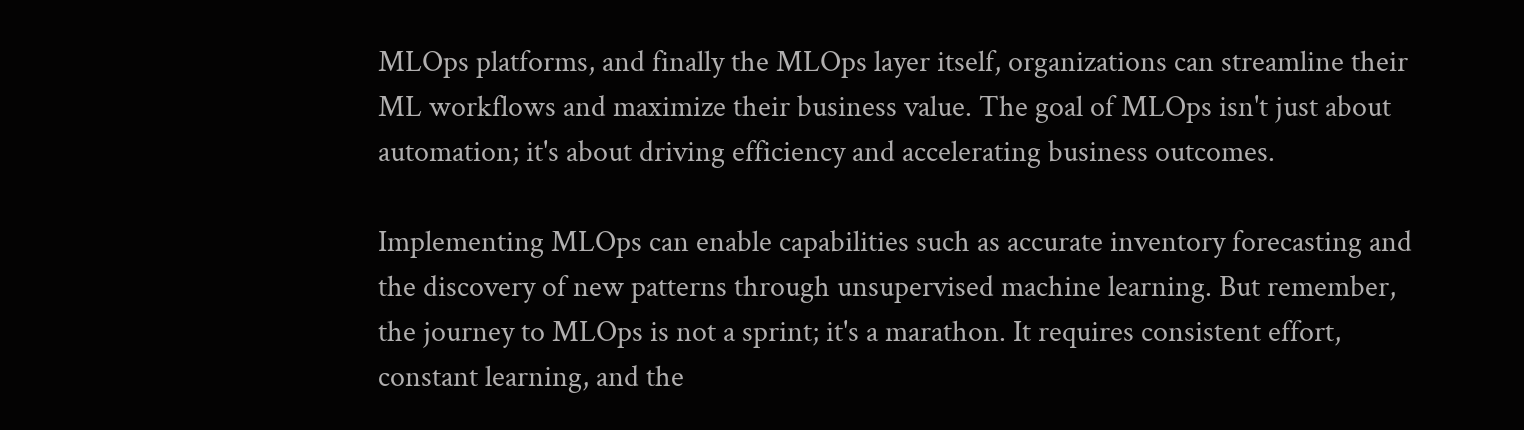MLOps platforms, and finally the MLOps layer itself, organizations can streamline their ML workflows and maximize their business value. The goal of MLOps isn't just about automation; it's about driving efficiency and accelerating business outcomes.

Implementing MLOps can enable capabilities such as accurate inventory forecasting and the discovery of new patterns through unsupervised machine learning. But remember, the journey to MLOps is not a sprint; it's a marathon. It requires consistent effort, constant learning, and the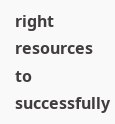right resources to successfully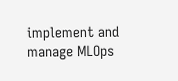implement and manage MLOps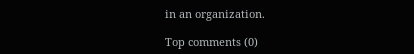in an organization.

Top comments (0)